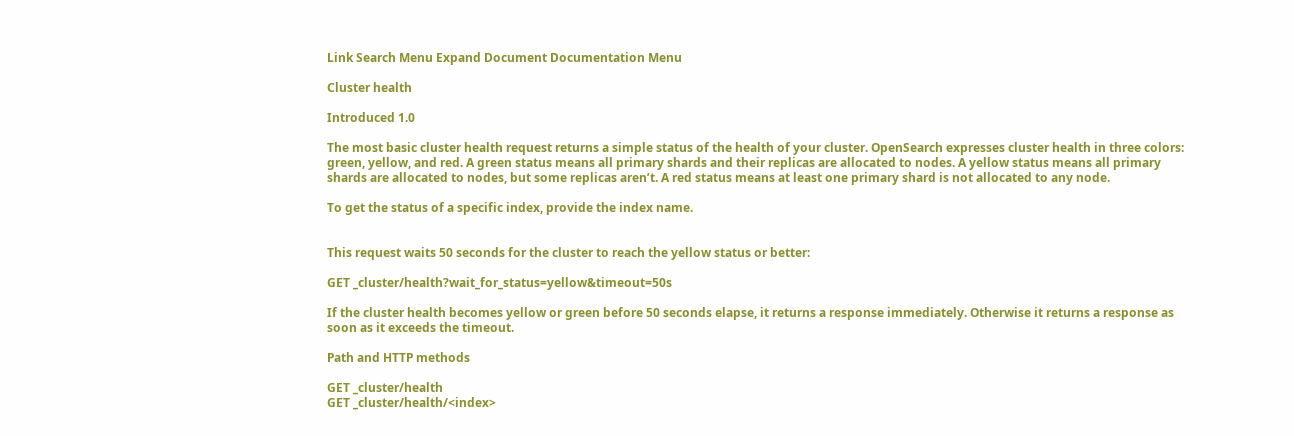Link Search Menu Expand Document Documentation Menu

Cluster health

Introduced 1.0

The most basic cluster health request returns a simple status of the health of your cluster. OpenSearch expresses cluster health in three colors: green, yellow, and red. A green status means all primary shards and their replicas are allocated to nodes. A yellow status means all primary shards are allocated to nodes, but some replicas aren’t. A red status means at least one primary shard is not allocated to any node.

To get the status of a specific index, provide the index name.


This request waits 50 seconds for the cluster to reach the yellow status or better:

GET _cluster/health?wait_for_status=yellow&timeout=50s

If the cluster health becomes yellow or green before 50 seconds elapse, it returns a response immediately. Otherwise it returns a response as soon as it exceeds the timeout.

Path and HTTP methods

GET _cluster/health
GET _cluster/health/<index>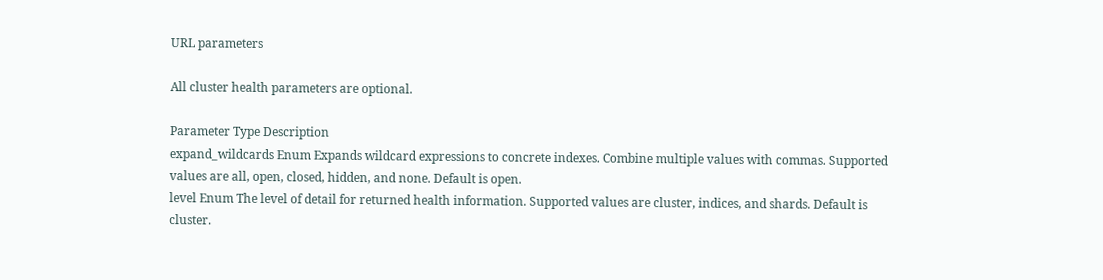URL parameters

All cluster health parameters are optional.

Parameter Type Description
expand_wildcards Enum Expands wildcard expressions to concrete indexes. Combine multiple values with commas. Supported values are all, open, closed, hidden, and none. Default is open.
level Enum The level of detail for returned health information. Supported values are cluster, indices, and shards. Default is cluster.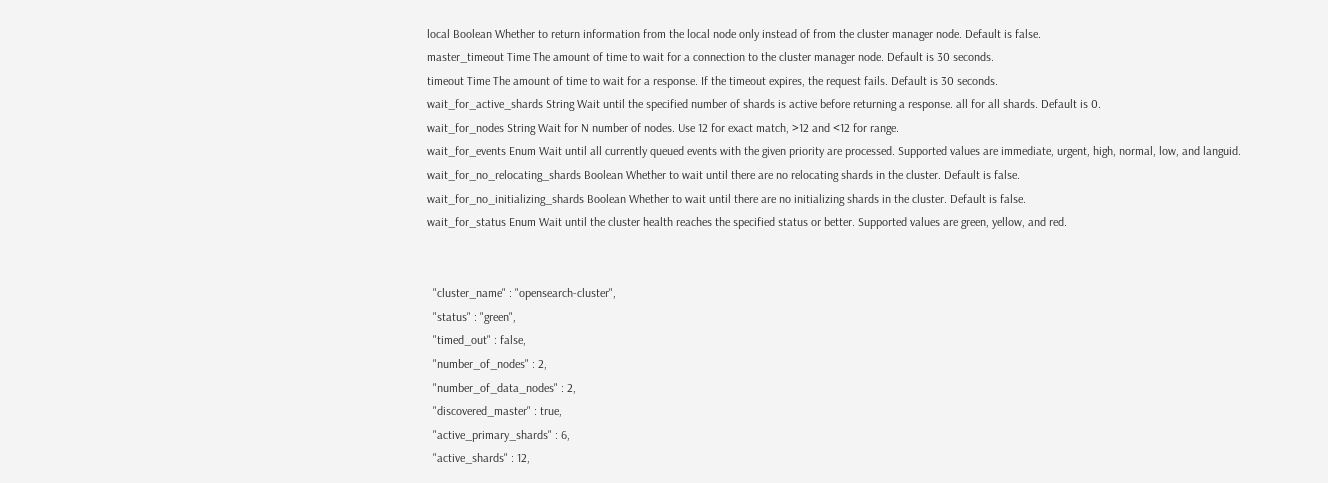local Boolean Whether to return information from the local node only instead of from the cluster manager node. Default is false.
master_timeout Time The amount of time to wait for a connection to the cluster manager node. Default is 30 seconds.
timeout Time The amount of time to wait for a response. If the timeout expires, the request fails. Default is 30 seconds.
wait_for_active_shards String Wait until the specified number of shards is active before returning a response. all for all shards. Default is 0.
wait_for_nodes String Wait for N number of nodes. Use 12 for exact match, >12 and <12 for range.
wait_for_events Enum Wait until all currently queued events with the given priority are processed. Supported values are immediate, urgent, high, normal, low, and languid.
wait_for_no_relocating_shards Boolean Whether to wait until there are no relocating shards in the cluster. Default is false.
wait_for_no_initializing_shards Boolean Whether to wait until there are no initializing shards in the cluster. Default is false.
wait_for_status Enum Wait until the cluster health reaches the specified status or better. Supported values are green, yellow, and red.


  "cluster_name" : "opensearch-cluster",
  "status" : "green",
  "timed_out" : false,
  "number_of_nodes" : 2,
  "number_of_data_nodes" : 2,
  "discovered_master" : true,
  "active_primary_shards" : 6,
  "active_shards" : 12,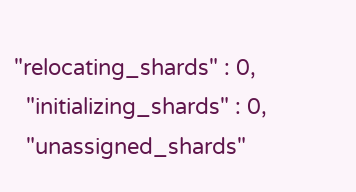"relocating_shards" : 0,
  "initializing_shards" : 0,
  "unassigned_shards"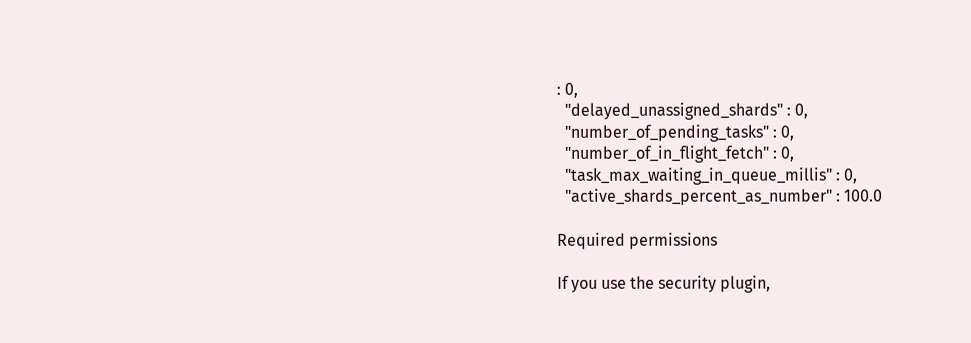: 0,
  "delayed_unassigned_shards" : 0,
  "number_of_pending_tasks" : 0,
  "number_of_in_flight_fetch" : 0,
  "task_max_waiting_in_queue_millis" : 0,
  "active_shards_percent_as_number" : 100.0

Required permissions

If you use the security plugin,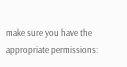make sure you have the appropriate permissions: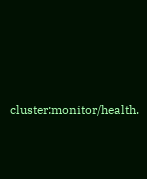cluster:monitor/health.